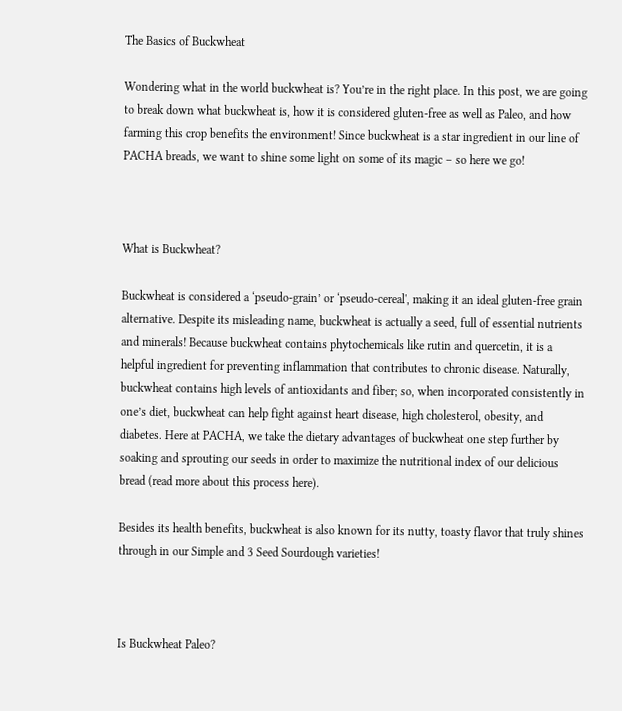The Basics of Buckwheat

Wondering what in the world buckwheat is? You’re in the right place. In this post, we are going to break down what buckwheat is, how it is considered gluten-free as well as Paleo, and how farming this crop benefits the environment! Since buckwheat is a star ingredient in our line of PACHA breads, we want to shine some light on some of its magic – so here we go!



What is Buckwheat?

Buckwheat is considered a ‘pseudo-grain’ or ‘pseudo-cereal', making it an ideal gluten-free grain alternative. Despite its misleading name, buckwheat is actually a seed, full of essential nutrients and minerals! Because buckwheat contains phytochemicals like rutin and quercetin, it is a helpful ingredient for preventing inflammation that contributes to chronic disease. Naturally, buckwheat contains high levels of antioxidants and fiber; so, when incorporated consistently in one’s diet, buckwheat can help fight against heart disease, high cholesterol, obesity, and diabetes. Here at PACHA, we take the dietary advantages of buckwheat one step further by soaking and sprouting our seeds in order to maximize the nutritional index of our delicious bread (read more about this process here).

Besides its health benefits, buckwheat is also known for its nutty, toasty flavor that truly shines through in our Simple and 3 Seed Sourdough varieties!



Is Buckwheat Paleo?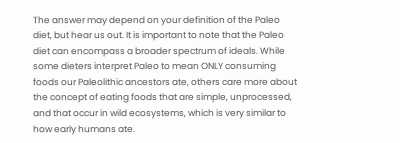The answer may depend on your definition of the Paleo diet, but hear us out. It is important to note that the Paleo diet can encompass a broader spectrum of ideals. While some dieters interpret Paleo to mean ONLY consuming foods our Paleolithic ancestors ate, others care more about the concept of eating foods that are simple, unprocessed, and that occur in wild ecosystems, which is very similar to how early humans ate.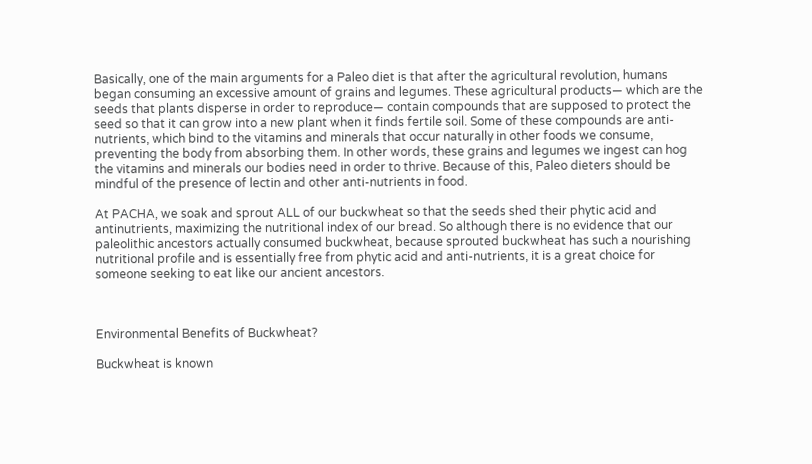Basically, one of the main arguments for a Paleo diet is that after the agricultural revolution, humans began consuming an excessive amount of grains and legumes. These agricultural products— which are the seeds that plants disperse in order to reproduce— contain compounds that are supposed to protect the seed so that it can grow into a new plant when it finds fertile soil. Some of these compounds are anti-nutrients, which bind to the vitamins and minerals that occur naturally in other foods we consume, preventing the body from absorbing them. In other words, these grains and legumes we ingest can hog the vitamins and minerals our bodies need in order to thrive. Because of this, Paleo dieters should be mindful of the presence of lectin and other anti-nutrients in food.

At PACHA, we soak and sprout ALL of our buckwheat so that the seeds shed their phytic acid and antinutrients, maximizing the nutritional index of our bread. So although there is no evidence that our paleolithic ancestors actually consumed buckwheat, because sprouted buckwheat has such a nourishing nutritional profile and is essentially free from phytic acid and anti-nutrients, it is a great choice for someone seeking to eat like our ancient ancestors.



Environmental Benefits of Buckwheat?

Buckwheat is known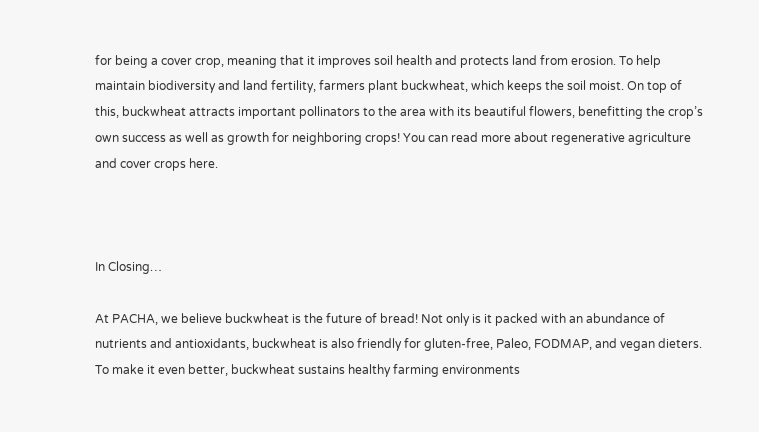for being a cover crop, meaning that it improves soil health and protects land from erosion. To help maintain biodiversity and land fertility, farmers plant buckwheat, which keeps the soil moist. On top of this, buckwheat attracts important pollinators to the area with its beautiful flowers, benefitting the crop’s own success as well as growth for neighboring crops! You can read more about regenerative agriculture and cover crops here.



In Closing…

At PACHA, we believe buckwheat is the future of bread! Not only is it packed with an abundance of nutrients and antioxidants, buckwheat is also friendly for gluten-free, Paleo, FODMAP, and vegan dieters. To make it even better, buckwheat sustains healthy farming environments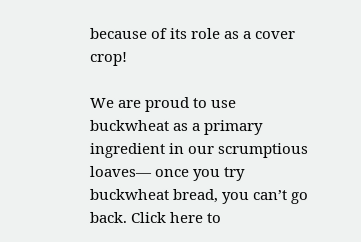because of its role as a cover crop!

We are proud to use buckwheat as a primary ingredient in our scrumptious loaves— once you try buckwheat bread, you can’t go back. Click here to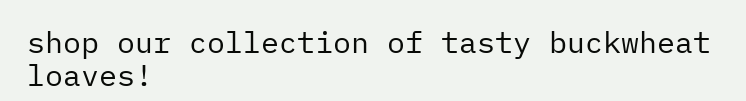shop our collection of tasty buckwheat loaves!